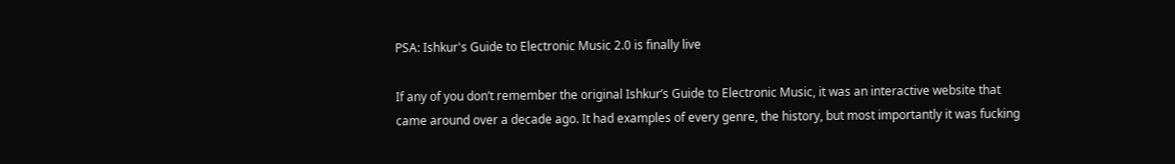PSA: Ishkur's Guide to Electronic Music 2.0 is finally live

If any of you don’t remember the original Ishkur’s Guide to Electronic Music, it was an interactive website that came around over a decade ago. It had examples of every genre, the history, but most importantly it was fucking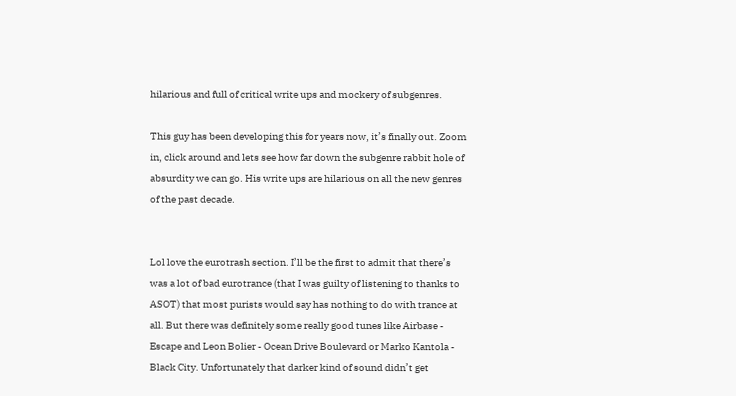hilarious and full of critical write ups and mockery of subgenres.

This guy has been developing this for years now, it’s finally out. Zoom in, click around and lets see how far down the subgenre rabbit hole of absurdity we can go. His write ups are hilarious on all the new genres of the past decade.


Lol love the eurotrash section. I’ll be the first to admit that there’s was a lot of bad eurotrance (that I was guilty of listening to thanks to ASOT) that most purists would say has nothing to do with trance at all. But there was definitely some really good tunes like Airbase - Escape and Leon Bolier - Ocean Drive Boulevard or Marko Kantola - Black City. Unfortunately that darker kind of sound didn’t get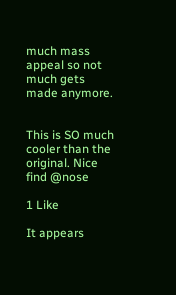much mass appeal so not much gets made anymore.


This is SO much cooler than the original. Nice find @nose

1 Like

It appears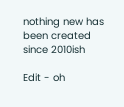nothing new has been created since 2010ish

Edit - oh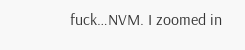fuck…NVM. I zoomed in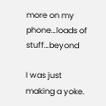more on my phone…loads of stuff…beyond

I was just making a yoke.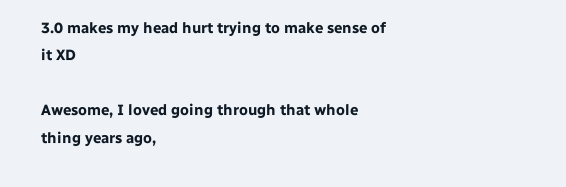3.0 makes my head hurt trying to make sense of it XD

Awesome, I loved going through that whole thing years ago,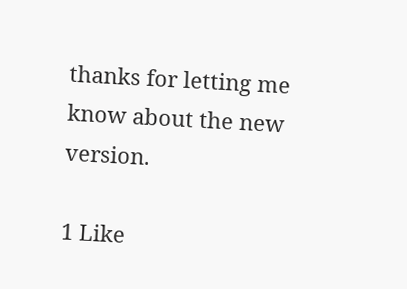thanks for letting me know about the new version.

1 Like